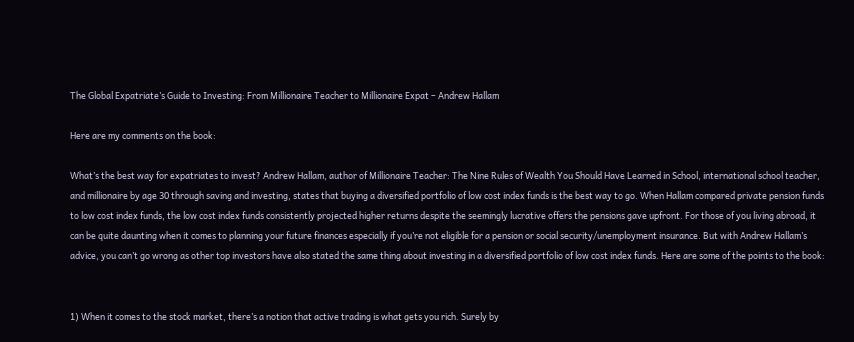The Global Expatriate’s Guide to Investing: From Millionaire Teacher to Millionaire Expat – Andrew Hallam

Here are my comments on the book:

What’s the best way for expatriates to invest? Andrew Hallam, author of Millionaire Teacher: The Nine Rules of Wealth You Should Have Learned in School, international school teacher, and millionaire by age 30 through saving and investing, states that buying a diversified portfolio of low cost index funds is the best way to go. When Hallam compared private pension funds to low cost index funds, the low cost index funds consistently projected higher returns despite the seemingly lucrative offers the pensions gave upfront. For those of you living abroad, it can be quite daunting when it comes to planning your future finances especially if you’re not eligible for a pension or social security/unemployment insurance. But with Andrew Hallam’s advice, you can’t go wrong as other top investors have also stated the same thing about investing in a diversified portfolio of low cost index funds. Here are some of the points to the book:


1) When it comes to the stock market, there’s a notion that active trading is what gets you rich. Surely by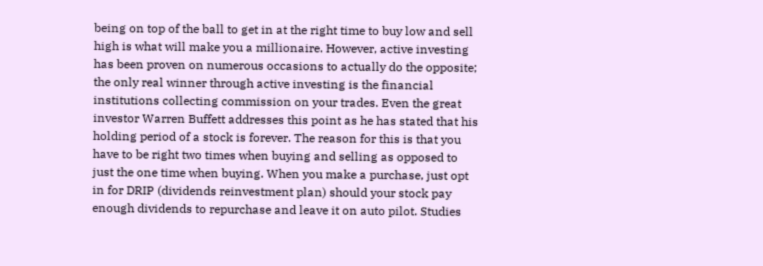being on top of the ball to get in at the right time to buy low and sell high is what will make you a millionaire. However, active investing has been proven on numerous occasions to actually do the opposite; the only real winner through active investing is the financial institutions collecting commission on your trades. Even the great investor Warren Buffett addresses this point as he has stated that his holding period of a stock is forever. The reason for this is that you have to be right two times when buying and selling as opposed to just the one time when buying. When you make a purchase, just opt in for DRIP (dividends reinvestment plan) should your stock pay enough dividends to repurchase and leave it on auto pilot. Studies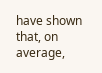have shown that, on average,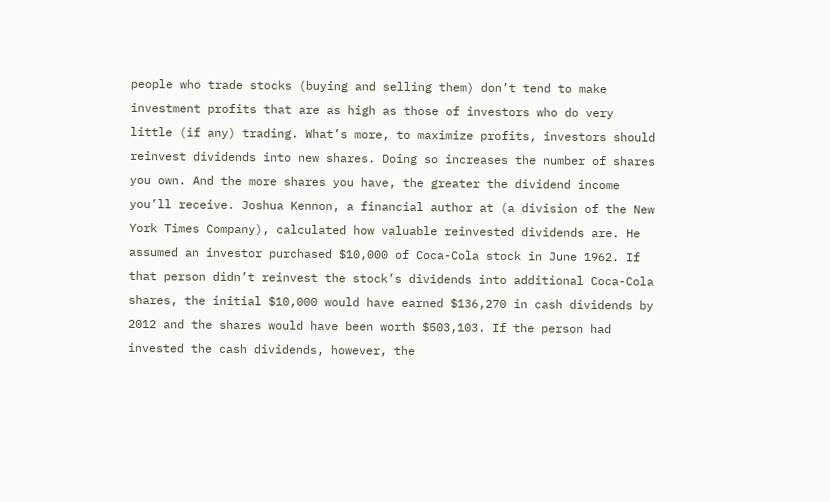people who trade stocks (buying and selling them) don’t tend to make investment profits that are as high as those of investors who do very little (if any) trading. What’s more, to maximize profits, investors should reinvest dividends into new shares. Doing so increases the number of shares you own. And the more shares you have, the greater the dividend income you’ll receive. Joshua Kennon, a financial author at (a division of the New York Times Company), calculated how valuable reinvested dividends are. He assumed an investor purchased $10,000 of Coca-Cola stock in June 1962. If that person didn’t reinvest the stock’s dividends into additional Coca-Cola shares, the initial $10,000 would have earned $136,270 in cash dividends by 2012 and the shares would have been worth $503,103. If the person had invested the cash dividends, however, the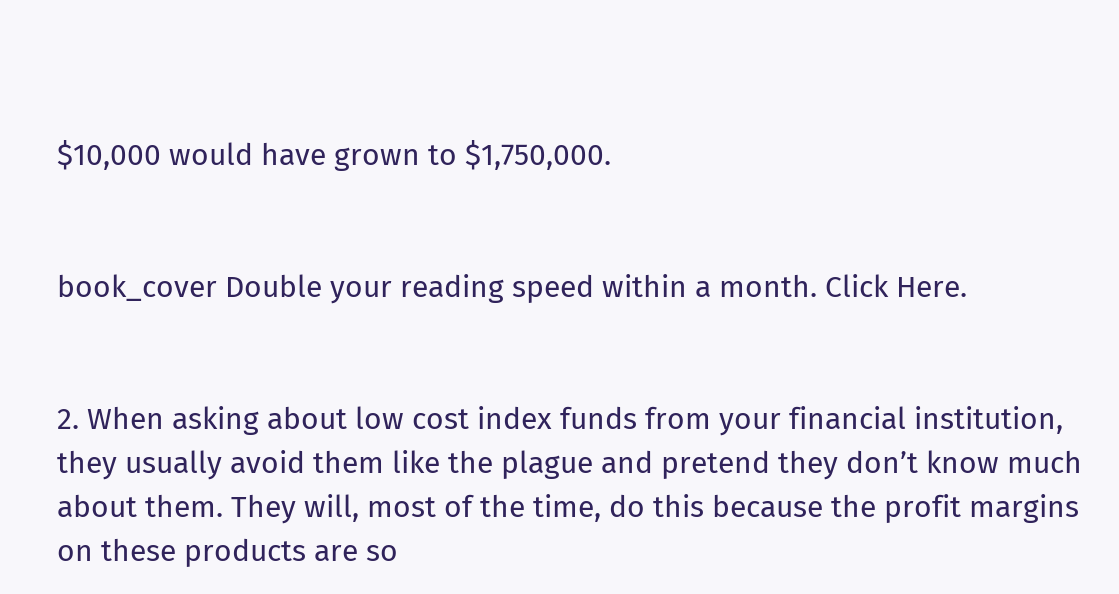$10,000 would have grown to $1,750,000.


book_cover Double your reading speed within a month. Click Here.


2. When asking about low cost index funds from your financial institution, they usually avoid them like the plague and pretend they don’t know much about them. They will, most of the time, do this because the profit margins on these products are so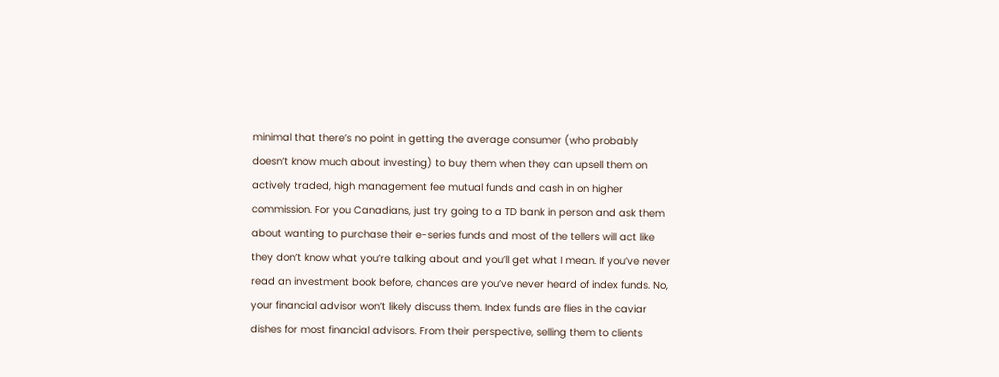minimal that there’s no point in getting the average consumer (who probably doesn’t know much about investing) to buy them when they can upsell them on actively traded, high management fee mutual funds and cash in on higher commission. For you Canadians, just try going to a TD bank in person and ask them about wanting to purchase their e-series funds and most of the tellers will act like they don’t know what you’re talking about and you’ll get what I mean. If you’ve never read an investment book before, chances are you’ve never heard of index funds. No, your financial advisor won’t likely discuss them. Index funds are flies in the caviar dishes for most financial advisors. From their perspective, selling them to clients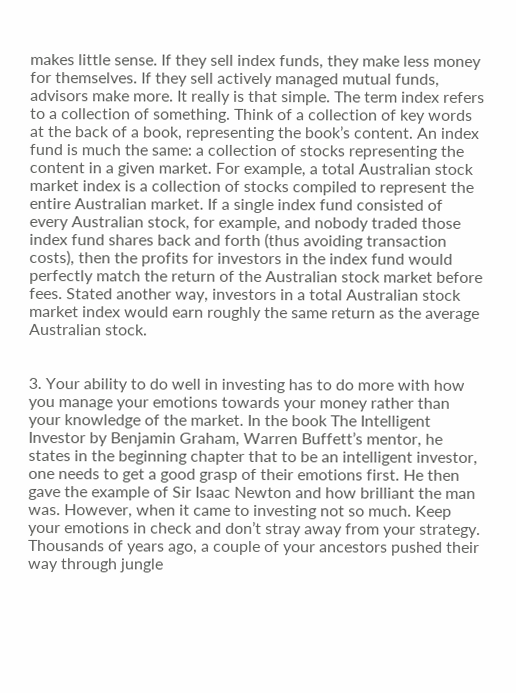makes little sense. If they sell index funds, they make less money for themselves. If they sell actively managed mutual funds, advisors make more. It really is that simple. The term index refers to a collection of something. Think of a collection of key words at the back of a book, representing the book’s content. An index fund is much the same: a collection of stocks representing the content in a given market. For example, a total Australian stock market index is a collection of stocks compiled to represent the entire Australian market. If a single index fund consisted of every Australian stock, for example, and nobody traded those index fund shares back and forth (thus avoiding transaction costs), then the profits for investors in the index fund would perfectly match the return of the Australian stock market before fees. Stated another way, investors in a total Australian stock market index would earn roughly the same return as the average Australian stock.


3. Your ability to do well in investing has to do more with how you manage your emotions towards your money rather than your knowledge of the market. In the book The Intelligent Investor by Benjamin Graham, Warren Buffett’s mentor, he states in the beginning chapter that to be an intelligent investor, one needs to get a good grasp of their emotions first. He then gave the example of Sir Isaac Newton and how brilliant the man was. However, when it came to investing not so much. Keep your emotions in check and don’t stray away from your strategy. Thousands of years ago, a couple of your ancestors pushed their way through jungle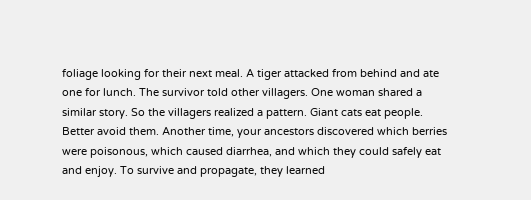foliage looking for their next meal. A tiger attacked from behind and ate one for lunch. The survivor told other villagers. One woman shared a similar story. So the villagers realized a pattern. Giant cats eat people. Better avoid them. Another time, your ancestors discovered which berries were poisonous, which caused diarrhea, and which they could safely eat and enjoy. To survive and propagate, they learned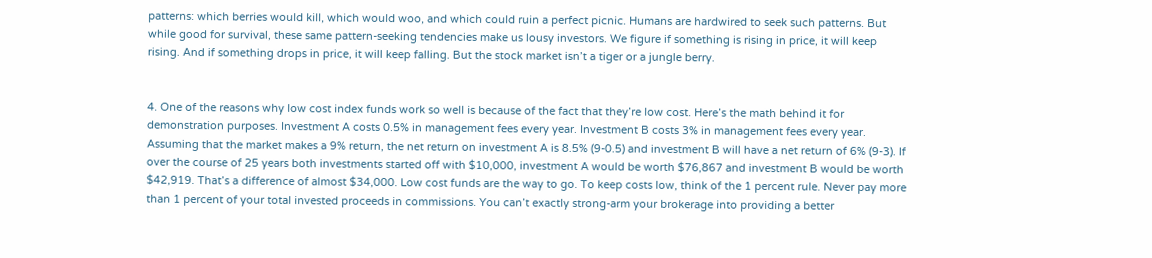patterns: which berries would kill, which would woo, and which could ruin a perfect picnic. Humans are hardwired to seek such patterns. But while good for survival, these same pattern-seeking tendencies make us lousy investors. We figure if something is rising in price, it will keep rising. And if something drops in price, it will keep falling. But the stock market isn’t a tiger or a jungle berry.


4. One of the reasons why low cost index funds work so well is because of the fact that they’re low cost. Here’s the math behind it for demonstration purposes. Investment A costs 0.5% in management fees every year. Investment B costs 3% in management fees every year. Assuming that the market makes a 9% return, the net return on investment A is 8.5% (9-0.5) and investment B will have a net return of 6% (9-3). If over the course of 25 years both investments started off with $10,000, investment A would be worth $76,867 and investment B would be worth $42,919. That’s a difference of almost $34,000. Low cost funds are the way to go. To keep costs low, think of the 1 percent rule. Never pay more than 1 percent of your total invested proceeds in commissions. You can’t exactly strong-arm your brokerage into providing a better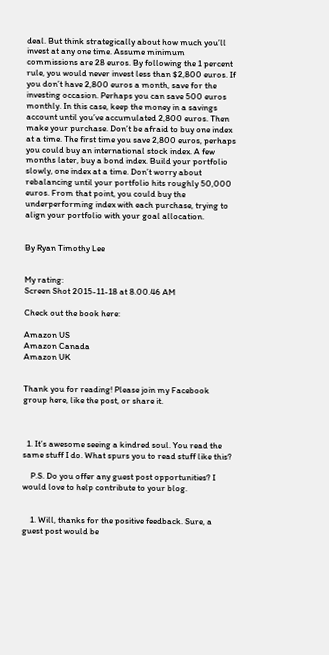deal. But think strategically about how much you’ll invest at any one time. Assume minimum commissions are 28 euros. By following the 1 percent rule, you would never invest less than $2,800 euros. If you don’t have 2,800 euros a month, save for the investing occasion. Perhaps you can save 500 euros monthly. In this case, keep the money in a savings account until you’ve accumulated 2,800 euros. Then make your purchase. Don’t be afraid to buy one index at a time. The first time you save 2,800 euros, perhaps you could buy an international stock index. A few months later, buy a bond index. Build your portfolio slowly, one index at a time. Don’t worry about rebalancing until your portfolio hits roughly 50,000 euros. From that point, you could buy the underperforming index with each purchase, trying to align your portfolio with your goal allocation.


By Ryan Timothy Lee


My rating:
Screen Shot 2015-11-18 at 8.00.46 AM

Check out the book here:

Amazon US
Amazon Canada
Amazon UK


Thank you for reading! Please join my Facebook group here, like the post, or share it.



  1. It’s awesome seeing a kindred soul. You read the same stuff I do. What spurs you to read stuff like this?

    P.S. Do you offer any guest post opportunities? I would love to help contribute to your blog.


    1. Will, thanks for the positive feedback. Sure, a guest post would be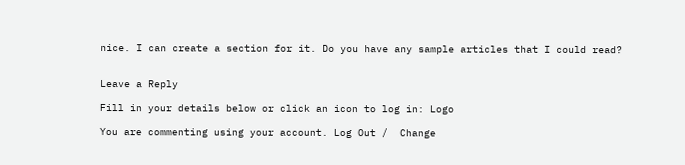nice. I can create a section for it. Do you have any sample articles that I could read?


Leave a Reply

Fill in your details below or click an icon to log in: Logo

You are commenting using your account. Log Out /  Change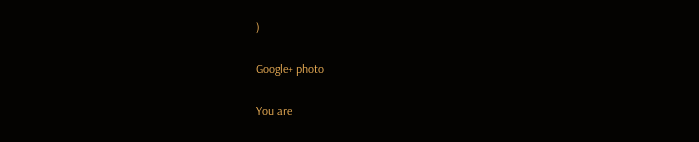)

Google+ photo

You are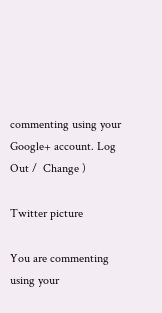commenting using your Google+ account. Log Out /  Change )

Twitter picture

You are commenting using your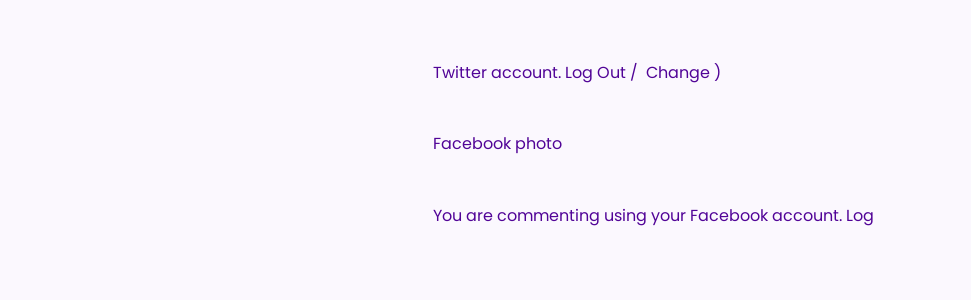Twitter account. Log Out /  Change )

Facebook photo

You are commenting using your Facebook account. Log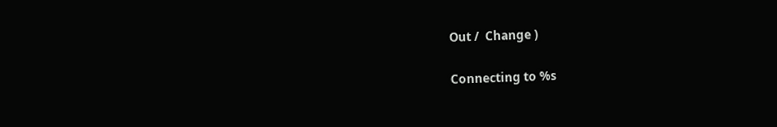Out /  Change )

Connecting to %s